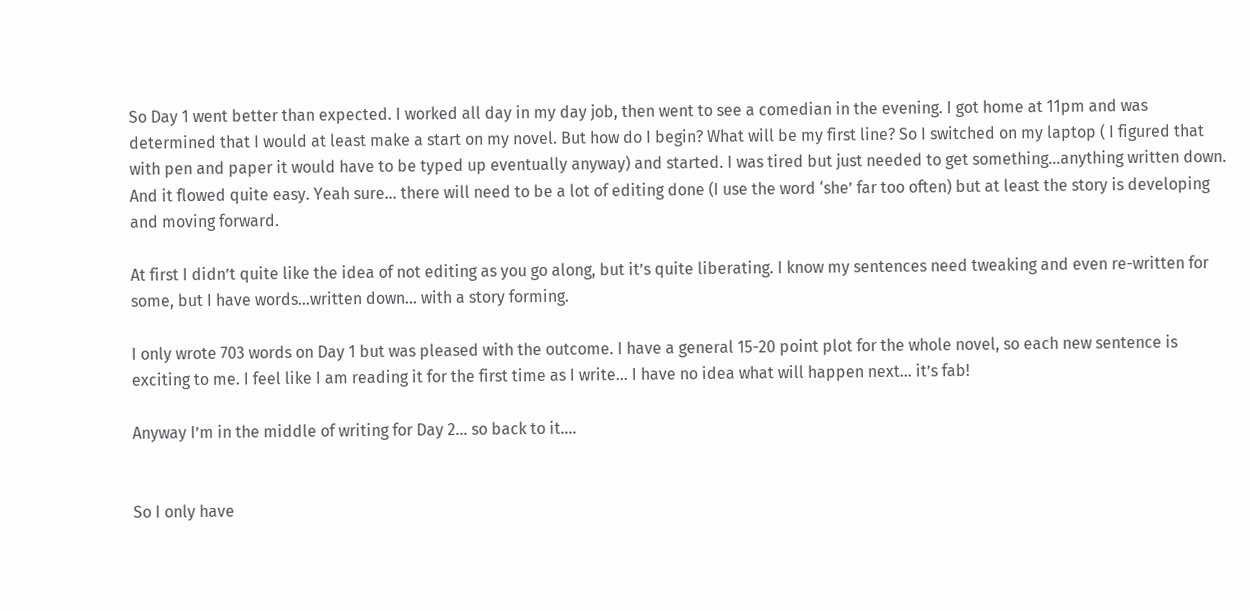So Day 1 went better than expected. I worked all day in my day job, then went to see a comedian in the evening. I got home at 11pm and was determined that I would at least make a start on my novel. But how do I begin? What will be my first line? So I switched on my laptop ( I figured that with pen and paper it would have to be typed up eventually anyway) and started. I was tired but just needed to get something…anything written down. And it flowed quite easy. Yeah sure… there will need to be a lot of editing done (I use the word ‘she’ far too often) but at least the story is developing and moving forward.

At first I didn’t quite like the idea of not editing as you go along, but it’s quite liberating. I know my sentences need tweaking and even re-written for some, but I have words…written down… with a story forming.

I only wrote 703 words on Day 1 but was pleased with the outcome. I have a general 15-20 point plot for the whole novel, so each new sentence is exciting to me. I feel like I am reading it for the first time as I write… I have no idea what will happen next… it’s fab!

Anyway I’m in the middle of writing for Day 2… so back to it….


So I only have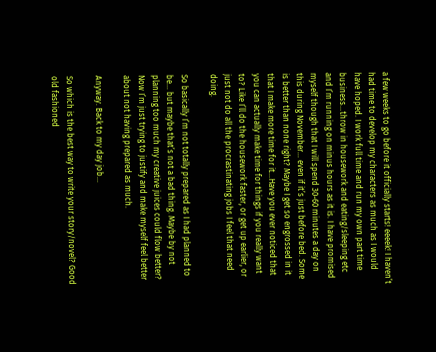a few weeks to go before it officially starts! eeeek! I haven’t had time to develop my characters as much as I would have hoped. I work full time and run my own part time business…throw in housework and eating/sleeping etc and I’m running on minus hours as it is. I have promised myself though that I will spend 30-60 minutes a day on this during November… even if it’s just before bed. Some is better than none right? Maybe I get so engrossed in it that I make more time for it…Have you ever noticed that you can actually make time for things if you really want to? Like I’ll do the housework faster, or get up earlier, or just not do all the procrastinating jobs I feel that need doing.

So basically I’m not totally prepared as I had planned to be… but maybe that’s not a bad thing. Maybe by not planning too much my creative juices could flow better? Now I’m just trying to justify and make myself feel better about not having prepared as much.

Anyway. Back to my day job…

So which is the best way to write your story/novel? Good old fashioned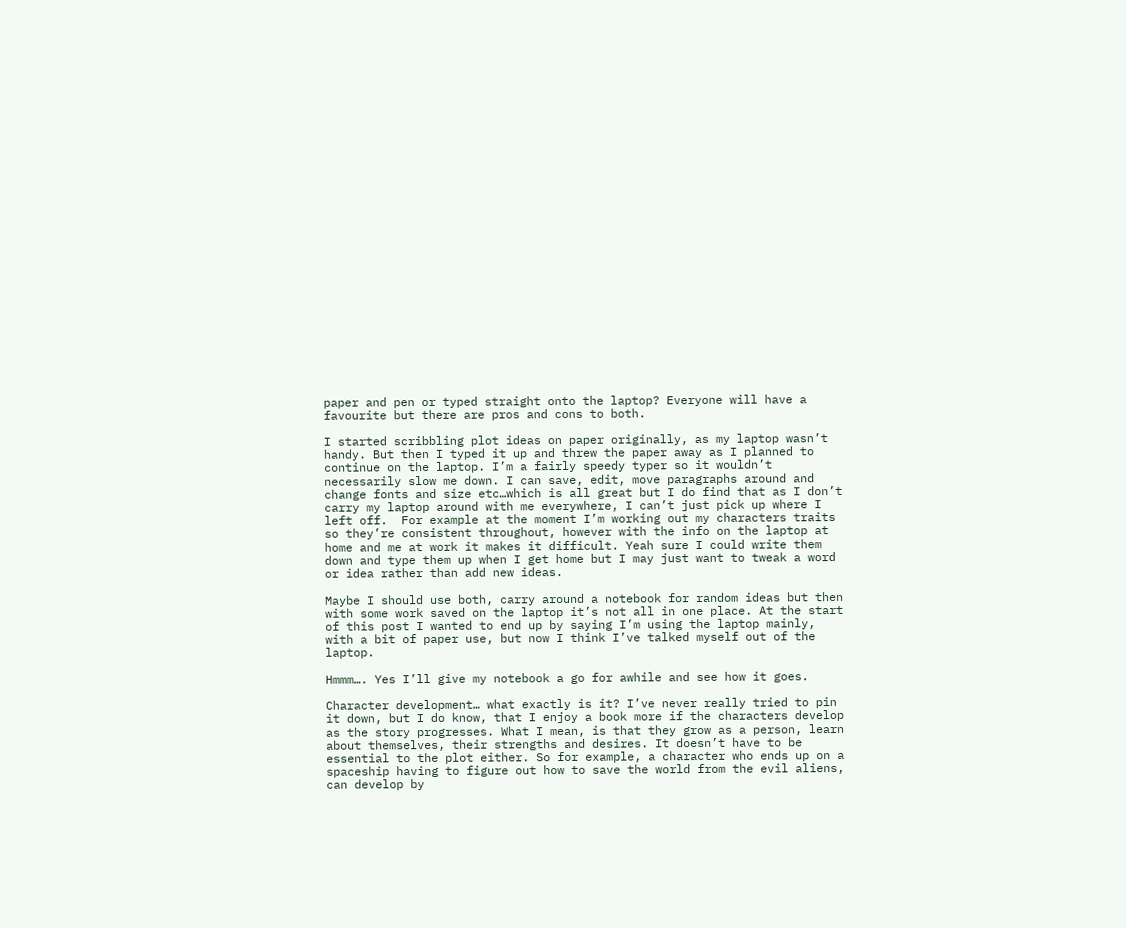paper and pen or typed straight onto the laptop? Everyone will have a favourite but there are pros and cons to both.

I started scribbling plot ideas on paper originally, as my laptop wasn’t handy. But then I typed it up and threw the paper away as I planned to continue on the laptop. I’m a fairly speedy typer so it wouldn’t necessarily slow me down. I can save, edit, move paragraphs around and change fonts and size etc…which is all great but I do find that as I don’t carry my laptop around with me everywhere, I can’t just pick up where I left off.  For example at the moment I’m working out my characters traits so they’re consistent throughout, however with the info on the laptop at home and me at work it makes it difficult. Yeah sure I could write them down and type them up when I get home but I may just want to tweak a word or idea rather than add new ideas.

Maybe I should use both, carry around a notebook for random ideas but then with some work saved on the laptop it’s not all in one place. At the start of this post I wanted to end up by saying I’m using the laptop mainly, with a bit of paper use, but now I think I’ve talked myself out of the laptop.

Hmmm…. Yes I’ll give my notebook a go for awhile and see how it goes.

Character development… what exactly is it? I’ve never really tried to pin it down, but I do know, that I enjoy a book more if the characters develop as the story progresses. What I mean, is that they grow as a person, learn about themselves, their strengths and desires. It doesn’t have to be essential to the plot either. So for example, a character who ends up on a spaceship having to figure out how to save the world from the evil aliens, can develop by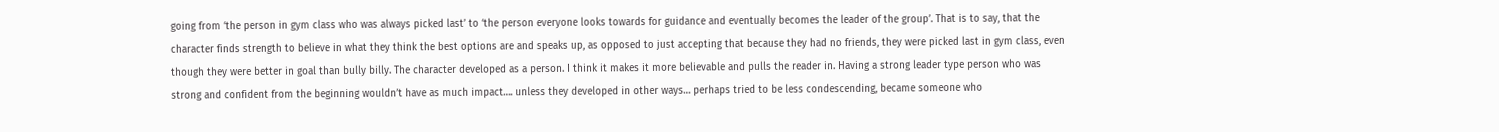going from ‘the person in gym class who was always picked last’ to ‘the person everyone looks towards for guidance and eventually becomes the leader of the group’. That is to say, that the character finds strength to believe in what they think the best options are and speaks up, as opposed to just accepting that because they had no friends, they were picked last in gym class, even though they were better in goal than bully billy. The character developed as a person. I think it makes it more believable and pulls the reader in. Having a strong leader type person who was strong and confident from the beginning wouldn’t have as much impact…. unless they developed in other ways… perhaps tried to be less condescending, became someone who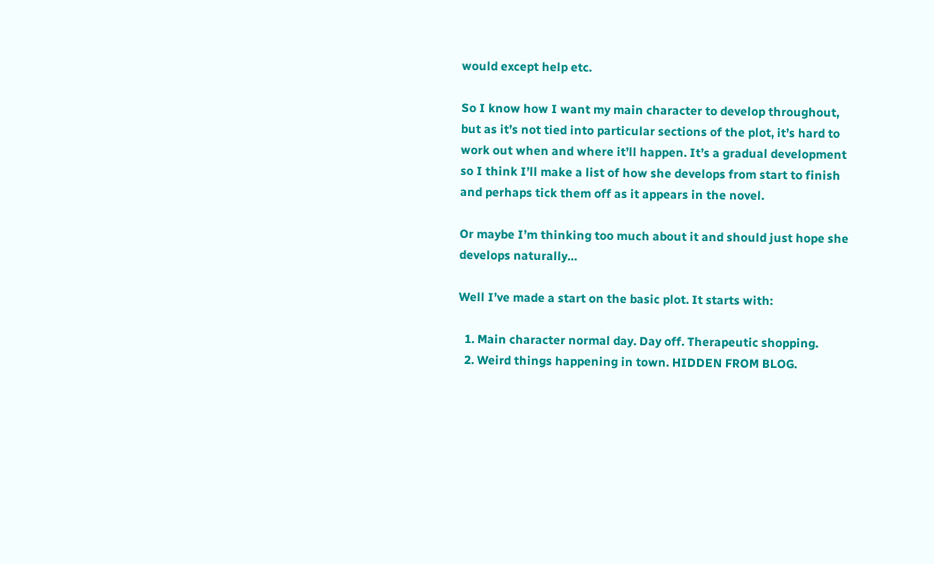would except help etc.

So I know how I want my main character to develop throughout, but as it’s not tied into particular sections of the plot, it’s hard to work out when and where it’ll happen. It’s a gradual development so I think I’ll make a list of how she develops from start to finish and perhaps tick them off as it appears in the novel.

Or maybe I’m thinking too much about it and should just hope she develops naturally…

Well I’ve made a start on the basic plot. It starts with:

  1. Main character normal day. Day off. Therapeutic shopping.
  2. Weird things happening in town. HIDDEN FROM BLOG.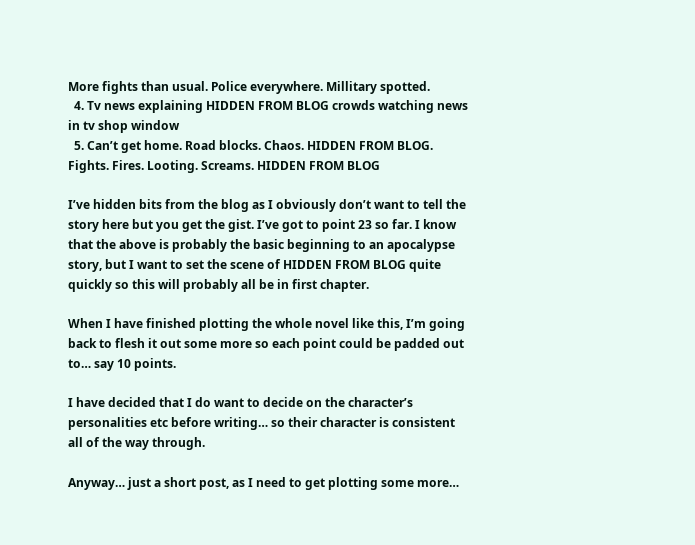More fights than usual. Police everywhere. Millitary spotted.
  4. Tv news explaining HIDDEN FROM BLOG crowds watching news in tv shop window
  5. Can’t get home. Road blocks. Chaos. HIDDEN FROM BLOG. Fights. Fires. Looting. Screams. HIDDEN FROM BLOG

I’ve hidden bits from the blog as I obviously don’t want to tell the story here but you get the gist. I’ve got to point 23 so far. I know that the above is probably the basic beginning to an apocalypse story, but I want to set the scene of HIDDEN FROM BLOG quite quickly so this will probably all be in first chapter.

When I have finished plotting the whole novel like this, I’m going back to flesh it out some more so each point could be padded out to… say 10 points.

I have decided that I do want to decide on the character’s personalities etc before writing… so their character is consistent all of the way through.

Anyway… just a short post, as I need to get plotting some more…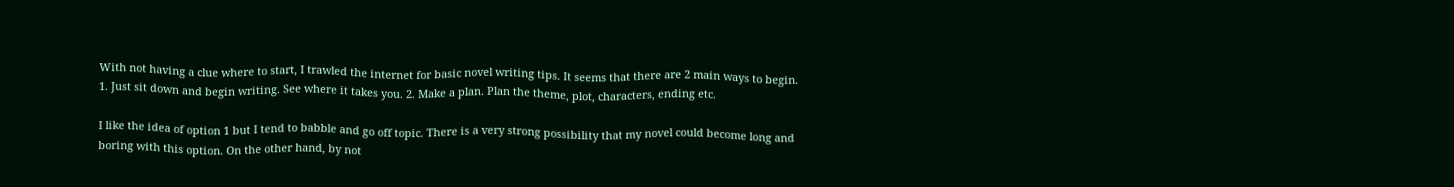With not having a clue where to start, I trawled the internet for basic novel writing tips. It seems that there are 2 main ways to begin. 1. Just sit down and begin writing. See where it takes you. 2. Make a plan. Plan the theme, plot, characters, ending etc.

I like the idea of option 1 but I tend to babble and go off topic. There is a very strong possibility that my novel could become long and boring with this option. On the other hand, by not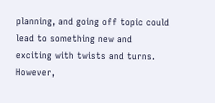planning, and going off topic could lead to something new and exciting with twists and turns. However,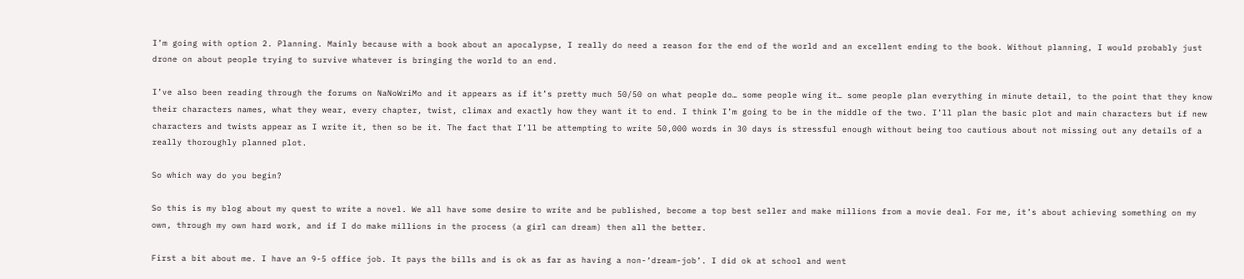I’m going with option 2. Planning. Mainly because with a book about an apocalypse, I really do need a reason for the end of the world and an excellent ending to the book. Without planning, I would probably just drone on about people trying to survive whatever is bringing the world to an end.

I’ve also been reading through the forums on NaNoWriMo and it appears as if it’s pretty much 50/50 on what people do… some people wing it… some people plan everything in minute detail, to the point that they know their characters names, what they wear, every chapter, twist, climax and exactly how they want it to end. I think I’m going to be in the middle of the two. I’ll plan the basic plot and main characters but if new characters and twists appear as I write it, then so be it. The fact that I’ll be attempting to write 50,000 words in 30 days is stressful enough without being too cautious about not missing out any details of a really thoroughly planned plot.

So which way do you begin?

So this is my blog about my quest to write a novel. We all have some desire to write and be published, become a top best seller and make millions from a movie deal. For me, it’s about achieving something on my own, through my own hard work, and if I do make millions in the process (a girl can dream) then all the better.

First a bit about me. I have an 9-5 office job. It pays the bills and is ok as far as having a non-‘dream-job’. I did ok at school and went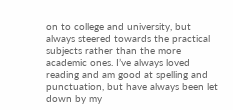on to college and university, but always steered towards the practical subjects rather than the more academic ones. I’ve always loved reading and am good at spelling and punctuation, but have always been let down by my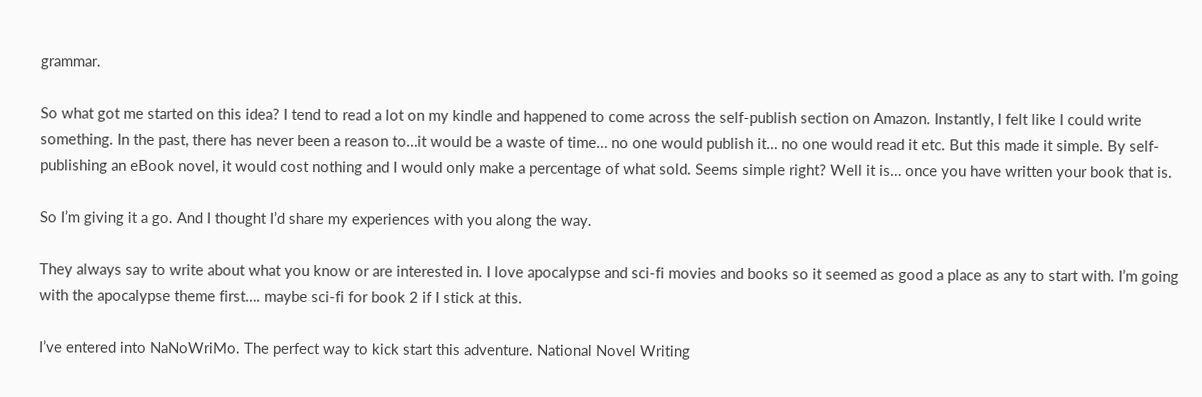grammar.

So what got me started on this idea? I tend to read a lot on my kindle and happened to come across the self-publish section on Amazon. Instantly, I felt like I could write something. In the past, there has never been a reason to…it would be a waste of time… no one would publish it… no one would read it etc. But this made it simple. By self-publishing an eBook novel, it would cost nothing and I would only make a percentage of what sold. Seems simple right? Well it is… once you have written your book that is.

So I’m giving it a go. And I thought I’d share my experiences with you along the way.

They always say to write about what you know or are interested in. I love apocalypse and sci-fi movies and books so it seemed as good a place as any to start with. I’m going with the apocalypse theme first…. maybe sci-fi for book 2 if I stick at this.

I’ve entered into NaNoWriMo. The perfect way to kick start this adventure. National Novel Writing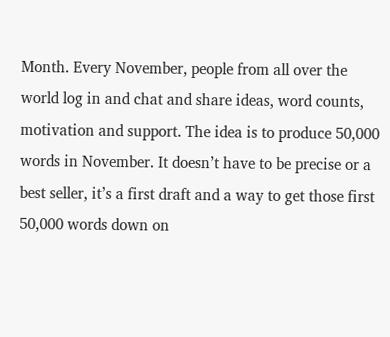Month. Every November, people from all over the world log in and chat and share ideas, word counts, motivation and support. The idea is to produce 50,000 words in November. It doesn’t have to be precise or a best seller, it’s a first draft and a way to get those first 50,000 words down on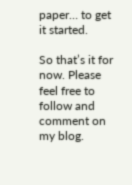paper… to get it started.

So that’s it for now. Please feel free to follow and comment on my blog.